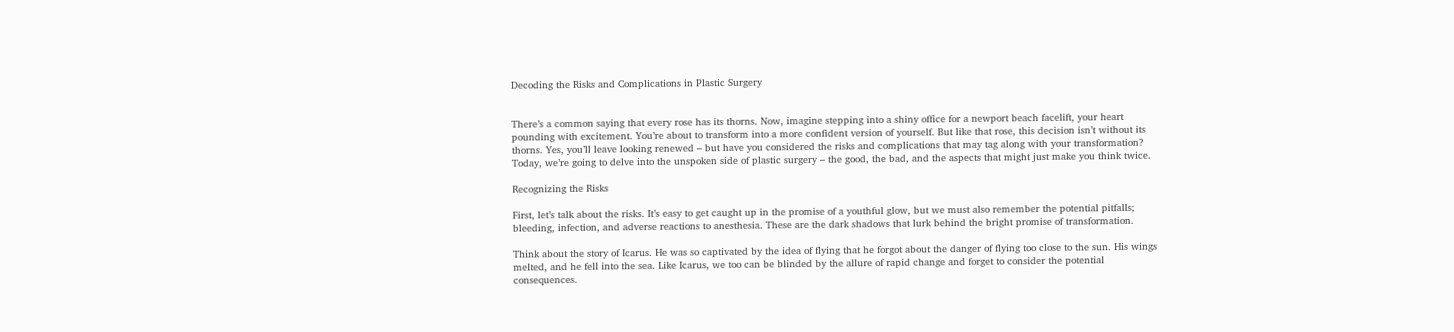Decoding the Risks and Complications in Plastic Surgery


There’s a common saying that every rose has its thorns. Now, imagine stepping into a shiny office for a newport beach facelift, your heart pounding with excitement. You’re about to transform into a more confident version of yourself. But like that rose, this decision isn’t without its thorns. Yes, you’ll leave looking renewed – but have you considered the risks and complications that may tag along with your transformation? Today, we’re going to delve into the unspoken side of plastic surgery – the good, the bad, and the aspects that might just make you think twice.

Recognizing the Risks

First, let’s talk about the risks. It’s easy to get caught up in the promise of a youthful glow, but we must also remember the potential pitfalls; bleeding, infection, and adverse reactions to anesthesia. These are the dark shadows that lurk behind the bright promise of transformation.

Think about the story of Icarus. He was so captivated by the idea of flying that he forgot about the danger of flying too close to the sun. His wings melted, and he fell into the sea. Like Icarus, we too can be blinded by the allure of rapid change and forget to consider the potential consequences.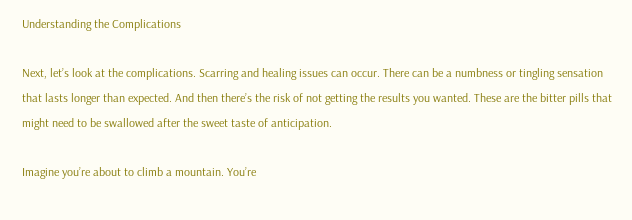Understanding the Complications

Next, let’s look at the complications. Scarring and healing issues can occur. There can be a numbness or tingling sensation that lasts longer than expected. And then there’s the risk of not getting the results you wanted. These are the bitter pills that might need to be swallowed after the sweet taste of anticipation.

Imagine you’re about to climb a mountain. You’re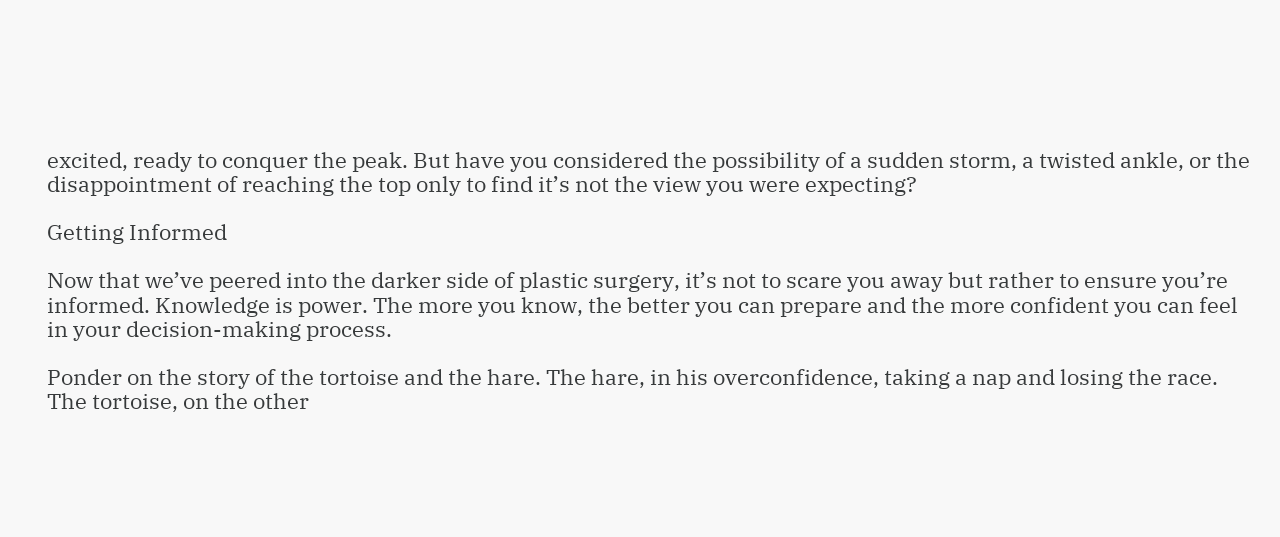excited, ready to conquer the peak. But have you considered the possibility of a sudden storm, a twisted ankle, or the disappointment of reaching the top only to find it’s not the view you were expecting?

Getting Informed

Now that we’ve peered into the darker side of plastic surgery, it’s not to scare you away but rather to ensure you’re informed. Knowledge is power. The more you know, the better you can prepare and the more confident you can feel in your decision-making process.

Ponder on the story of the tortoise and the hare. The hare, in his overconfidence, taking a nap and losing the race. The tortoise, on the other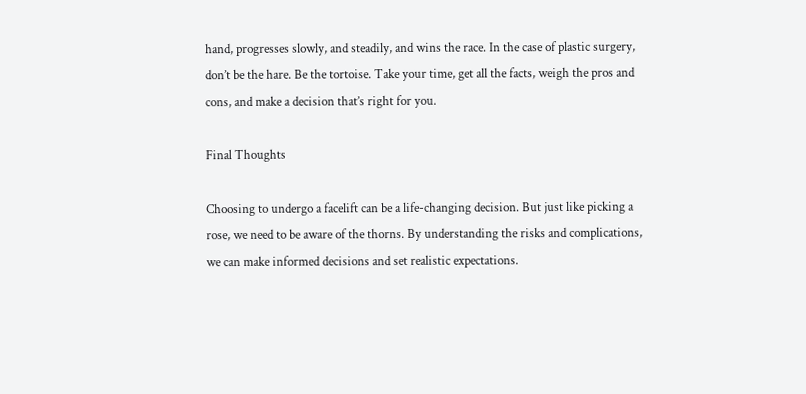hand, progresses slowly, and steadily, and wins the race. In the case of plastic surgery, don’t be the hare. Be the tortoise. Take your time, get all the facts, weigh the pros and cons, and make a decision that’s right for you.

Final Thoughts

Choosing to undergo a facelift can be a life-changing decision. But just like picking a rose, we need to be aware of the thorns. By understanding the risks and complications, we can make informed decisions and set realistic expectations.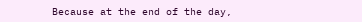Because at the end of the day,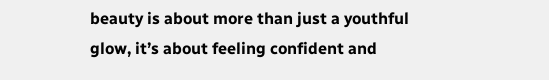beauty is about more than just a youthful glow, it’s about feeling confident and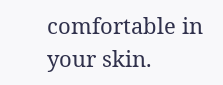comfortable in your skin.